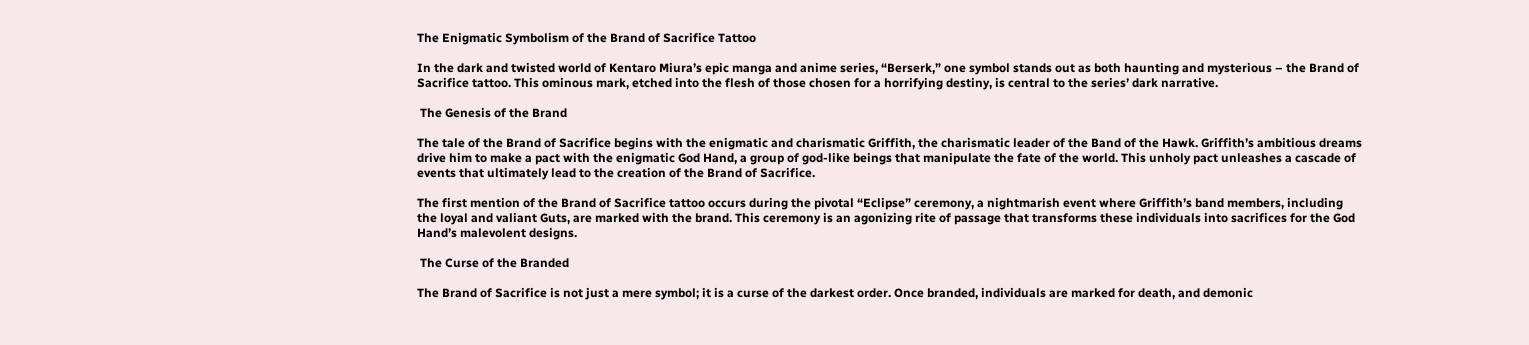The Enigmatic Symbolism of the Brand of Sacrifice Tattoo

In the dark and twisted world of Kentaro Miura’s epic manga and anime series, “Berserk,” one symbol stands out as both haunting and mysterious – the Brand of Sacrifice tattoo. This ominous mark, etched into the flesh of those chosen for a horrifying destiny, is central to the series’ dark narrative.

 The Genesis of the Brand

The tale of the Brand of Sacrifice begins with the enigmatic and charismatic Griffith, the charismatic leader of the Band of the Hawk. Griffith’s ambitious dreams drive him to make a pact with the enigmatic God Hand, a group of god-like beings that manipulate the fate of the world. This unholy pact unleashes a cascade of events that ultimately lead to the creation of the Brand of Sacrifice.

The first mention of the Brand of Sacrifice tattoo occurs during the pivotal “Eclipse” ceremony, a nightmarish event where Griffith’s band members, including the loyal and valiant Guts, are marked with the brand. This ceremony is an agonizing rite of passage that transforms these individuals into sacrifices for the God Hand’s malevolent designs.

 The Curse of the Branded

The Brand of Sacrifice is not just a mere symbol; it is a curse of the darkest order. Once branded, individuals are marked for death, and demonic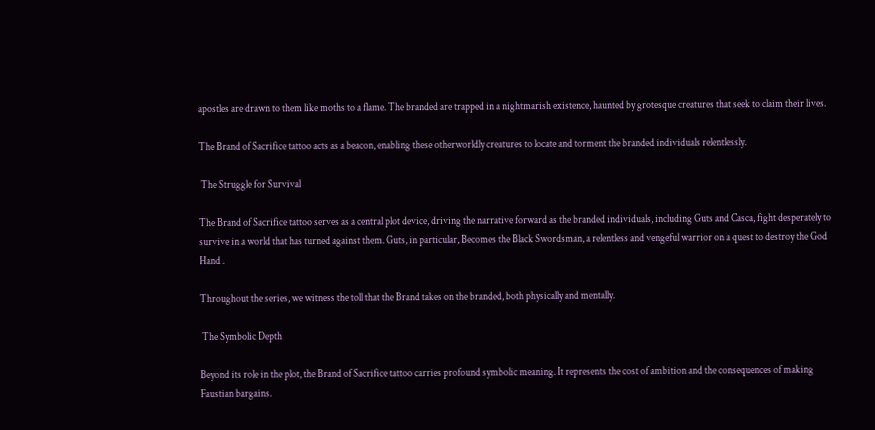apostles are drawn to them like moths to a flame. The branded are trapped in a nightmarish existence, haunted by grotesque creatures that seek to claim their lives.

The Brand of Sacrifice tattoo acts as a beacon, enabling these otherworldly creatures to locate and torment the branded individuals relentlessly.

 The Struggle for Survival

The Brand of Sacrifice tattoo serves as a central plot device, driving the narrative forward as the branded individuals, including Guts and Casca, fight desperately to survive in a world that has turned against them. Guts, in particular, Becomes the Black Swordsman, a relentless and vengeful warrior on a quest to destroy the God Hand .

Throughout the series, we witness the toll that the Brand takes on the branded, both physically and mentally.

 The Symbolic Depth

Beyond its role in the plot, the Brand of Sacrifice tattoo carries profound symbolic meaning. It represents the cost of ambition and the consequences of making Faustian bargains.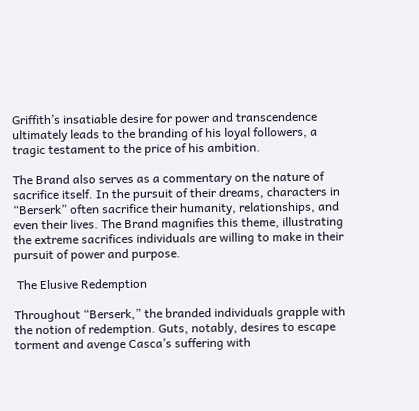Griffith’s insatiable desire for power and transcendence ultimately leads to the branding of his loyal followers, a tragic testament to the price of his ambition.

The Brand also serves as a commentary on the nature of sacrifice itself. In the pursuit of their dreams, characters in “Berserk” often sacrifice their humanity, relationships, and even their lives. The Brand magnifies this theme, illustrating the extreme sacrifices individuals are willing to make in their pursuit of power and purpose.

 The Elusive Redemption

Throughout “Berserk,” the branded individuals grapple with the notion of redemption. Guts, notably, desires to escape torment and avenge Casca’s suffering with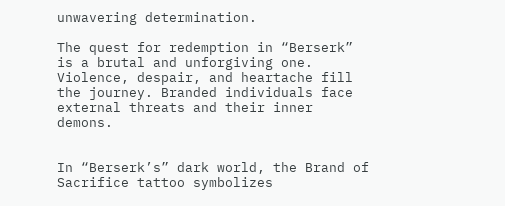unwavering determination.

The quest for redemption in “Berserk” is a brutal and unforgiving one. Violence, despair, and heartache fill the journey. Branded individuals face external threats and their inner demons.


In “Berserk’s” dark world, the Brand of Sacrifice tattoo symbolizes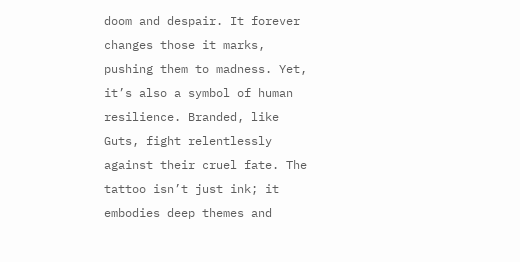doom and despair. It forever changes those it marks, pushing them to madness. Yet, it’s also a symbol of human resilience. Branded, like Guts, fight relentlessly against their cruel fate. The tattoo isn’t just ink; it embodies deep themes and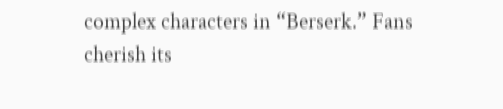complex characters in “Berserk.” Fans cherish its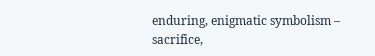enduring, enigmatic symbolism – sacrifice,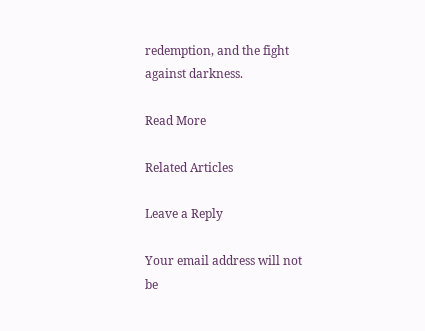redemption, and the fight against darkness.

Read More

Related Articles

Leave a Reply

Your email address will not be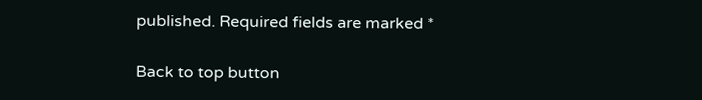published. Required fields are marked *

Back to top button